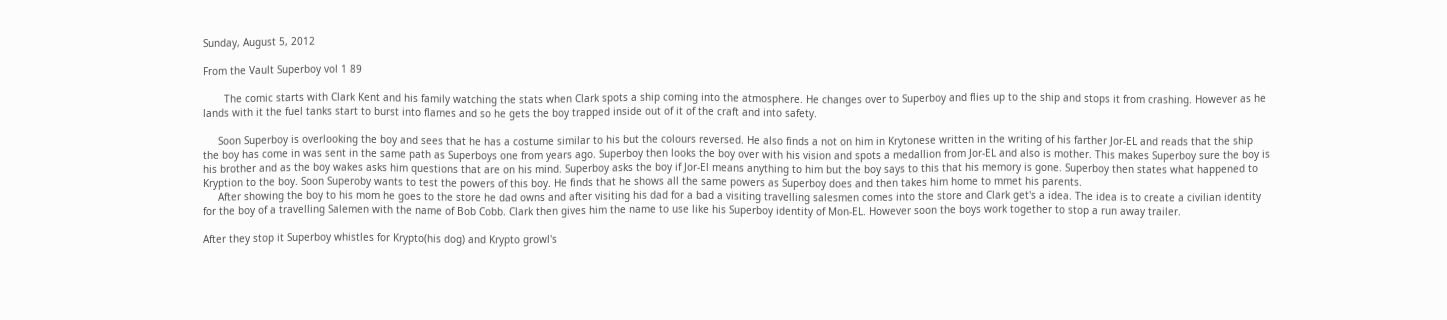Sunday, August 5, 2012

From the Vault Superboy vol 1 89

       The comic starts with Clark Kent and his family watching the stats when Clark spots a ship coming into the atmosphere. He changes over to Superboy and flies up to the ship and stops it from crashing. However as he lands with it the fuel tanks start to burst into flames and so he gets the boy trapped inside out of it of the craft and into safety.

     Soon Superboy is overlooking the boy and sees that he has a costume similar to his but the colours reversed. He also finds a not on him in Krytonese written in the writing of his farther Jor-EL and reads that the ship the boy has come in was sent in the same path as Superboys one from years ago. Superboy then looks the boy over with his vision and spots a medallion from Jor-EL and also is mother. This makes Superboy sure the boy is his brother and as the boy wakes asks him questions that are on his mind. Superboy asks the boy if Jor-El means anything to him but the boy says to this that his memory is gone. Superboy then states what happened to Kryption to the boy. Soon Superoby wants to test the powers of this boy. He finds that he shows all the same powers as Superboy does and then takes him home to mmet his parents.
     After showing the boy to his mom he goes to the store he dad owns and after visiting his dad for a bad a visiting travelling salesmen comes into the store and Clark get's a idea. The idea is to create a civilian identity for the boy of a travelling Salemen with the name of Bob Cobb. Clark then gives him the name to use like his Superboy identity of Mon-EL. However soon the boys work together to stop a run away trailer.

After they stop it Superboy whistles for Krypto(his dog) and Krypto growl's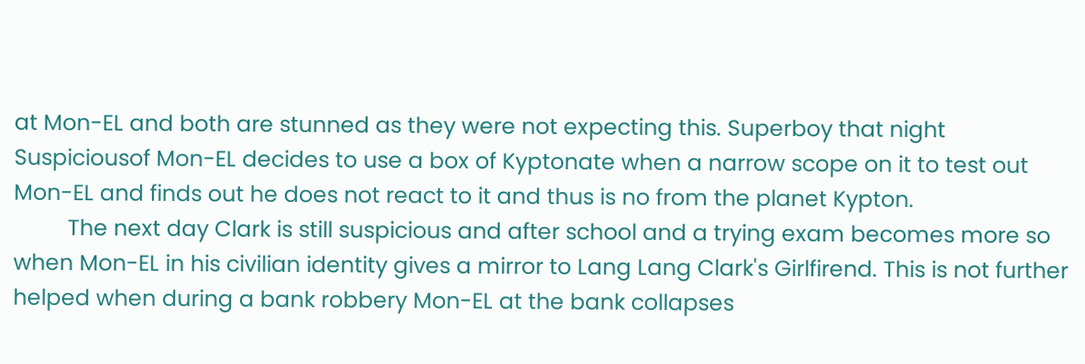at Mon-EL and both are stunned as they were not expecting this. Superboy that night Suspiciousof Mon-EL decides to use a box of Kyptonate when a narrow scope on it to test out Mon-EL and finds out he does not react to it and thus is no from the planet Kypton.
         The next day Clark is still suspicious and after school and a trying exam becomes more so when Mon-EL in his civilian identity gives a mirror to Lang Lang Clark's Girlfirend. This is not further helped when during a bank robbery Mon-EL at the bank collapses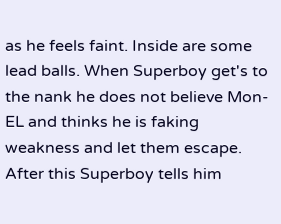as he feels faint. Inside are some lead balls. When Superboy get's to the nank he does not believe Mon-EL and thinks he is faking weakness and let them escape. After this Superboy tells him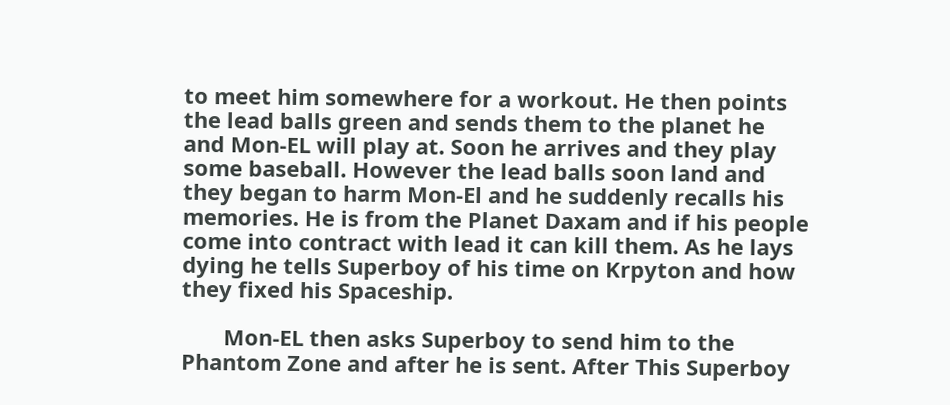to meet him somewhere for a workout. He then points the lead balls green and sends them to the planet he and Mon-EL will play at. Soon he arrives and they play some baseball. However the lead balls soon land and they began to harm Mon-El and he suddenly recalls his memories. He is from the Planet Daxam and if his people come into contract with lead it can kill them. As he lays dying he tells Superboy of his time on Krpyton and how they fixed his Spaceship.

       Mon-EL then asks Superboy to send him to the Phantom Zone and after he is sent. After This Superboy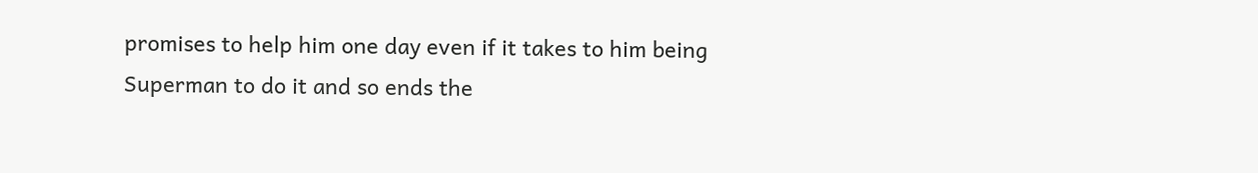promises to help him one day even if it takes to him being Superman to do it and so ends the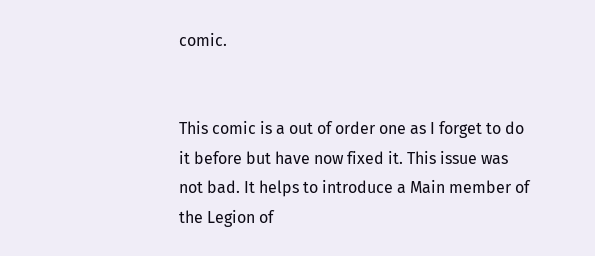comic.


This comic is a out of order one as I forget to do it before but have now fixed it. This issue was not bad. It helps to introduce a Main member of the Legion of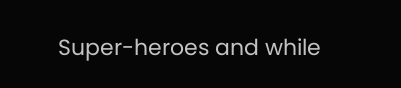Super-heroes and while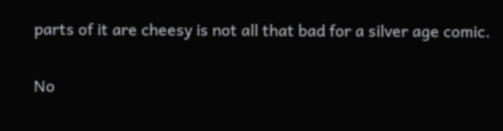parts of it are cheesy is not all that bad for a silver age comic.

No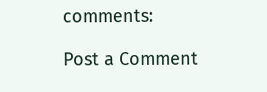comments:

Post a Comment